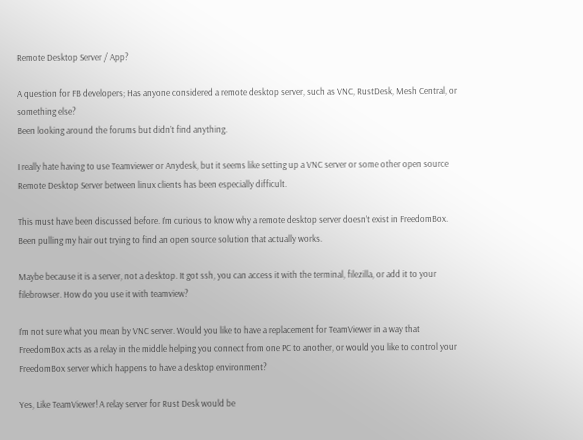Remote Desktop Server / App?

A question for FB developers; Has anyone considered a remote desktop server, such as VNC, RustDesk, Mesh Central, or something else?
Been looking around the forums but didn’t find anything.

I really hate having to use Teamviewer or Anydesk, but it seems like setting up a VNC server or some other open source Remote Desktop Server between linux clients has been especially difficult.

This must have been discussed before. I’m curious to know why a remote desktop server doesn’t exist in FreedomBox. Been pulling my hair out trying to find an open source solution that actually works.

Maybe because it is a server, not a desktop. It got ssh, you can access it with the terminal, filezilla, or add it to your filebrowser. How do you use it with teamview?

I’m not sure what you mean by VNC server. Would you like to have a replacement for TeamViewer in a way that FreedomBox acts as a relay in the middle helping you connect from one PC to another, or would you like to control your FreedomBox server which happens to have a desktop environment?

Yes, Like TeamViewer! A relay server for Rust Desk would be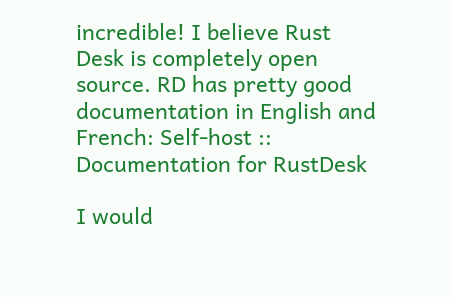incredible! I believe Rust Desk is completely open source. RD has pretty good documentation in English and French: Self-host :: Documentation for RustDesk

I would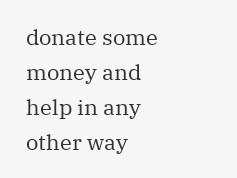donate some money and help in any other way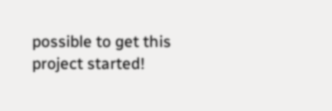possible to get this project started!